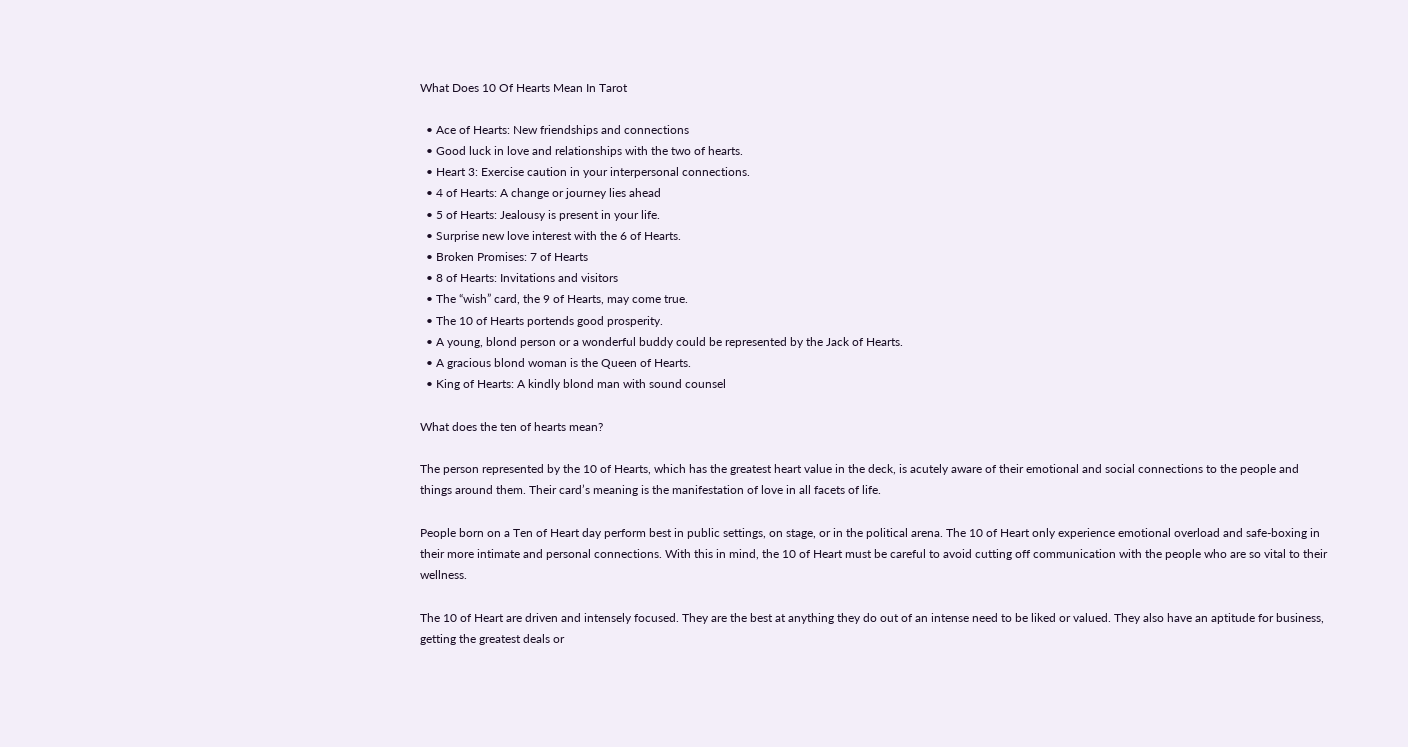What Does 10 Of Hearts Mean In Tarot

  • Ace of Hearts: New friendships and connections
  • Good luck in love and relationships with the two of hearts.
  • Heart 3: Exercise caution in your interpersonal connections.
  • 4 of Hearts: A change or journey lies ahead
  • 5 of Hearts: Jealousy is present in your life.
  • Surprise new love interest with the 6 of Hearts.
  • Broken Promises: 7 of Hearts
  • 8 of Hearts: Invitations and visitors
  • The “wish” card, the 9 of Hearts, may come true.
  • The 10 of Hearts portends good prosperity.
  • A young, blond person or a wonderful buddy could be represented by the Jack of Hearts.
  • A gracious blond woman is the Queen of Hearts.
  • King of Hearts: A kindly blond man with sound counsel

What does the ten of hearts mean?

The person represented by the 10 of Hearts, which has the greatest heart value in the deck, is acutely aware of their emotional and social connections to the people and things around them. Their card’s meaning is the manifestation of love in all facets of life.

People born on a Ten of Heart day perform best in public settings, on stage, or in the political arena. The 10 of Heart only experience emotional overload and safe-boxing in their more intimate and personal connections. With this in mind, the 10 of Heart must be careful to avoid cutting off communication with the people who are so vital to their wellness.

The 10 of Heart are driven and intensely focused. They are the best at anything they do out of an intense need to be liked or valued. They also have an aptitude for business, getting the greatest deals or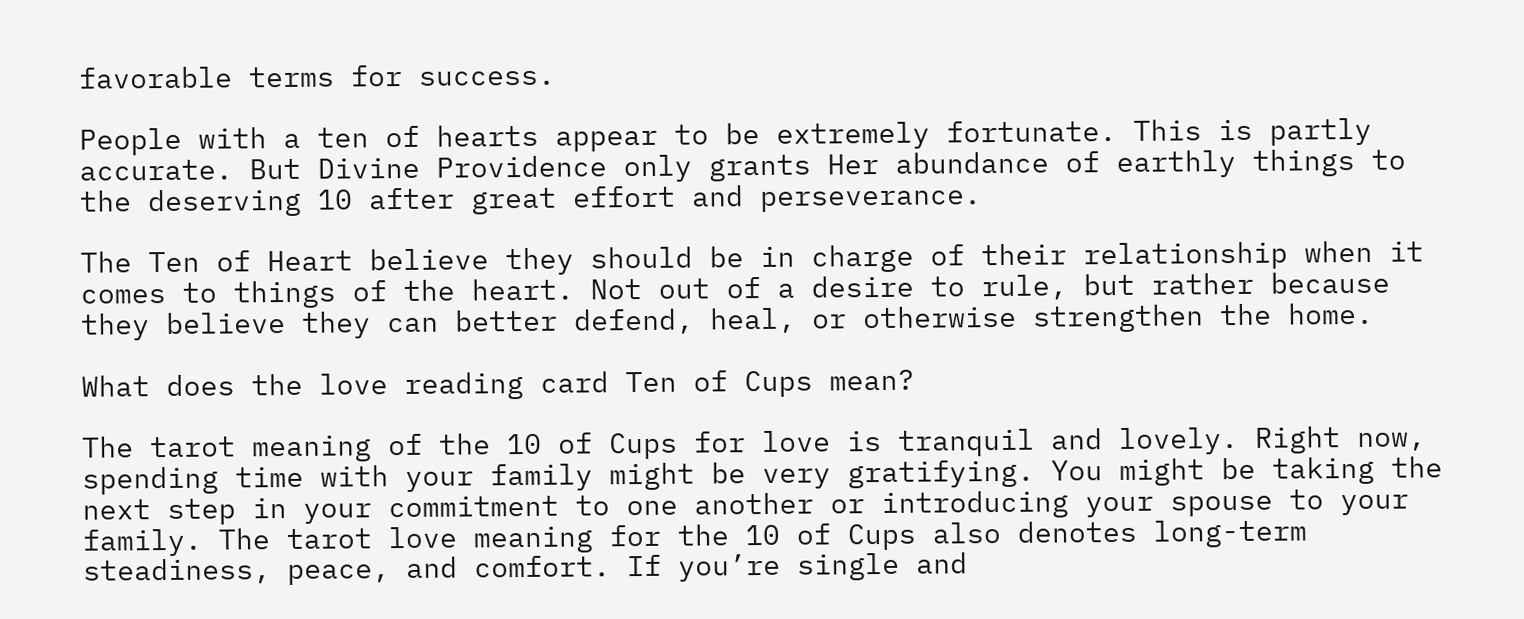favorable terms for success.

People with a ten of hearts appear to be extremely fortunate. This is partly accurate. But Divine Providence only grants Her abundance of earthly things to the deserving 10 after great effort and perseverance.

The Ten of Heart believe they should be in charge of their relationship when it comes to things of the heart. Not out of a desire to rule, but rather because they believe they can better defend, heal, or otherwise strengthen the home.

What does the love reading card Ten of Cups mean?

The tarot meaning of the 10 of Cups for love is tranquil and lovely. Right now, spending time with your family might be very gratifying. You might be taking the next step in your commitment to one another or introducing your spouse to your family. The tarot love meaning for the 10 of Cups also denotes long-term steadiness, peace, and comfort. If you’re single and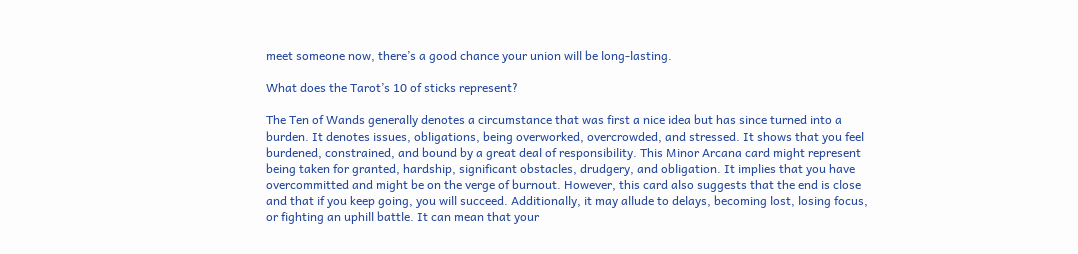meet someone now, there’s a good chance your union will be long-lasting.

What does the Tarot’s 10 of sticks represent?

The Ten of Wands generally denotes a circumstance that was first a nice idea but has since turned into a burden. It denotes issues, obligations, being overworked, overcrowded, and stressed. It shows that you feel burdened, constrained, and bound by a great deal of responsibility. This Minor Arcana card might represent being taken for granted, hardship, significant obstacles, drudgery, and obligation. It implies that you have overcommitted and might be on the verge of burnout. However, this card also suggests that the end is close and that if you keep going, you will succeed. Additionally, it may allude to delays, becoming lost, losing focus, or fighting an uphill battle. It can mean that your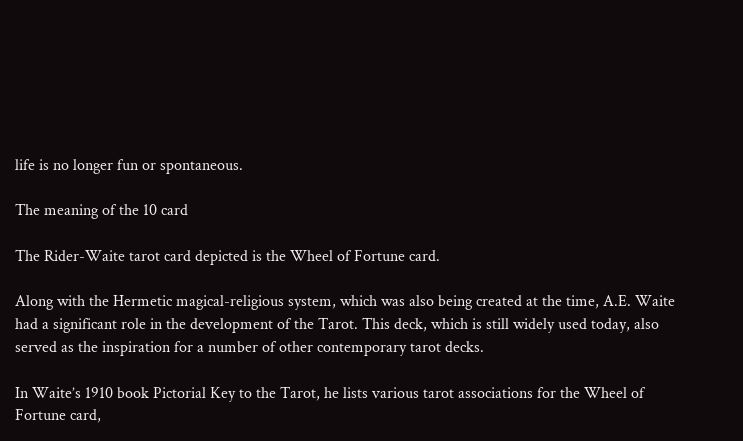life is no longer fun or spontaneous.

The meaning of the 10 card

The Rider-Waite tarot card depicted is the Wheel of Fortune card.

Along with the Hermetic magical-religious system, which was also being created at the time, A.E. Waite had a significant role in the development of the Tarot. This deck, which is still widely used today, also served as the inspiration for a number of other contemporary tarot decks.

In Waite’s 1910 book Pictorial Key to the Tarot, he lists various tarot associations for the Wheel of Fortune card,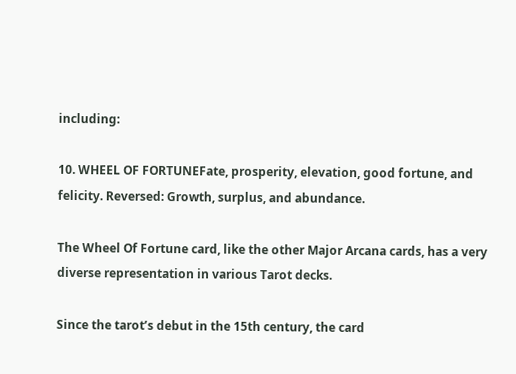including:

10. WHEEL OF FORTUNEFate, prosperity, elevation, good fortune, and felicity. Reversed: Growth, surplus, and abundance.

The Wheel Of Fortune card, like the other Major Arcana cards, has a very diverse representation in various Tarot decks.

Since the tarot’s debut in the 15th century, the card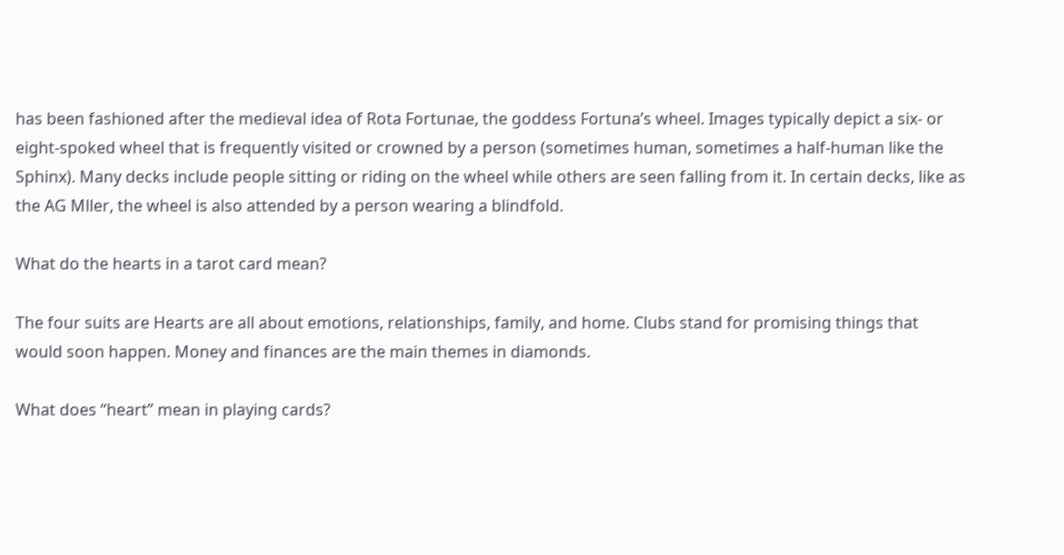has been fashioned after the medieval idea of Rota Fortunae, the goddess Fortuna’s wheel. Images typically depict a six- or eight-spoked wheel that is frequently visited or crowned by a person (sometimes human, sometimes a half-human like the Sphinx). Many decks include people sitting or riding on the wheel while others are seen falling from it. In certain decks, like as the AG Mller, the wheel is also attended by a person wearing a blindfold.

What do the hearts in a tarot card mean?

The four suits are Hearts are all about emotions, relationships, family, and home. Clubs stand for promising things that would soon happen. Money and finances are the main themes in diamonds.

What does “heart” mean in playing cards?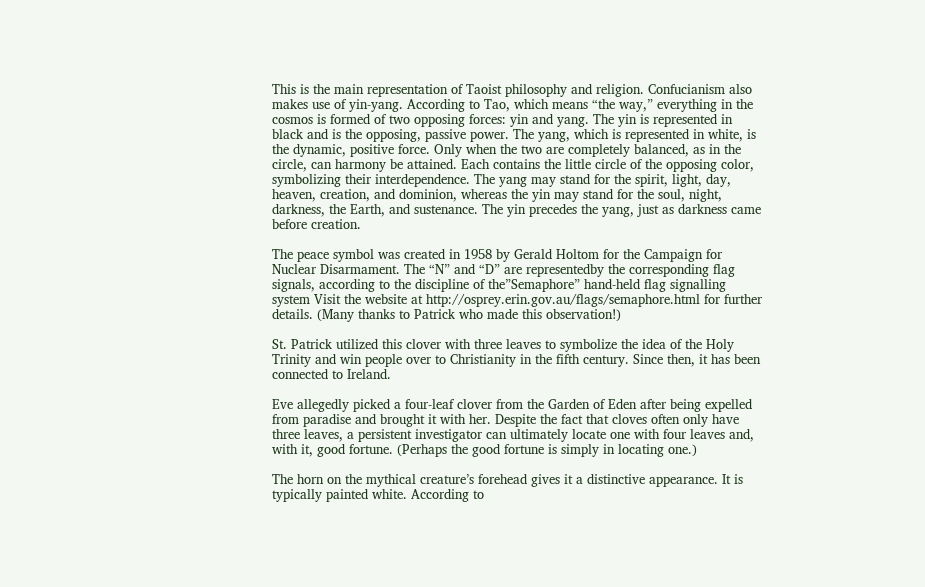This is the main representation of Taoist philosophy and religion. Confucianism also makes use of yin-yang. According to Tao, which means “the way,” everything in the cosmos is formed of two opposing forces: yin and yang. The yin is represented in black and is the opposing, passive power. The yang, which is represented in white, is the dynamic, positive force. Only when the two are completely balanced, as in the circle, can harmony be attained. Each contains the little circle of the opposing color, symbolizing their interdependence. The yang may stand for the spirit, light, day, heaven, creation, and dominion, whereas the yin may stand for the soul, night, darkness, the Earth, and sustenance. The yin precedes the yang, just as darkness came before creation.

The peace symbol was created in 1958 by Gerald Holtom for the Campaign for Nuclear Disarmament. The “N” and “D” are representedby the corresponding flag signals, according to the discipline of the”Semaphore” hand-held flag signalling system Visit the website at http://osprey.erin.gov.au/flags/semaphore.html for further details. (Many thanks to Patrick who made this observation!)

St. Patrick utilized this clover with three leaves to symbolize the idea of the Holy Trinity and win people over to Christianity in the fifth century. Since then, it has been connected to Ireland.

Eve allegedly picked a four-leaf clover from the Garden of Eden after being expelled from paradise and brought it with her. Despite the fact that cloves often only have three leaves, a persistent investigator can ultimately locate one with four leaves and, with it, good fortune. (Perhaps the good fortune is simply in locating one.)

The horn on the mythical creature’s forehead gives it a distinctive appearance. It is typically painted white. According to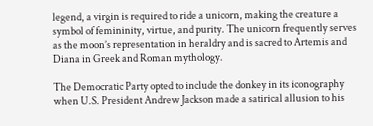legend, a virgin is required to ride a unicorn, making the creature a symbol of femininity, virtue, and purity. The unicorn frequently serves as the moon’s representation in heraldry and is sacred to Artemis and Diana in Greek and Roman mythology.

The Democratic Party opted to include the donkey in its iconography when U.S. President Andrew Jackson made a satirical allusion to his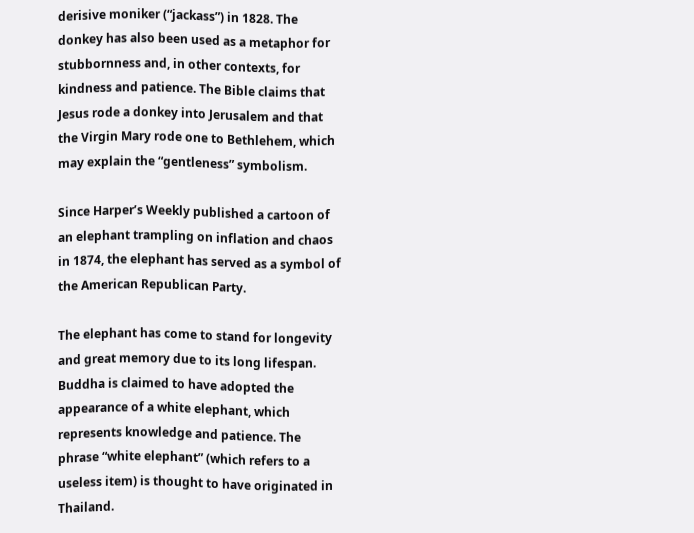derisive moniker (“jackass”) in 1828. The donkey has also been used as a metaphor for stubbornness and, in other contexts, for kindness and patience. The Bible claims that Jesus rode a donkey into Jerusalem and that the Virgin Mary rode one to Bethlehem, which may explain the “gentleness” symbolism.

Since Harper’s Weekly published a cartoon of an elephant trampling on inflation and chaos in 1874, the elephant has served as a symbol of the American Republican Party.

The elephant has come to stand for longevity and great memory due to its long lifespan. Buddha is claimed to have adopted the appearance of a white elephant, which represents knowledge and patience. The phrase “white elephant” (which refers to a useless item) is thought to have originated in Thailand.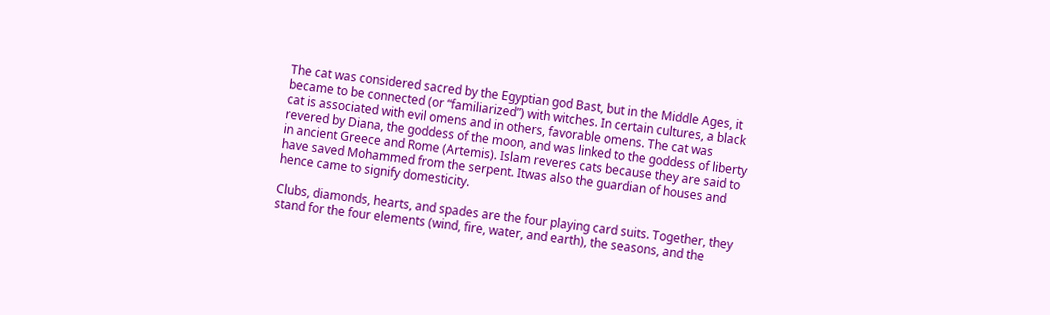The cat was considered sacred by the Egyptian god Bast, but in the Middle Ages, it became to be connected (or “familiarized”) with witches. In certain cultures, a black cat is associated with evil omens and in others, favorable omens. The cat was revered by Diana, the goddess of the moon, and was linked to the goddess of liberty in ancient Greece and Rome (Artemis). Islam reveres cats because they are said to have saved Mohammed from the serpent. Itwas also the guardian of houses and hence came to signify domesticity.

Clubs, diamonds, hearts, and spades are the four playing card suits. Together, they stand for the four elements (wind, fire, water, and earth), the seasons, and the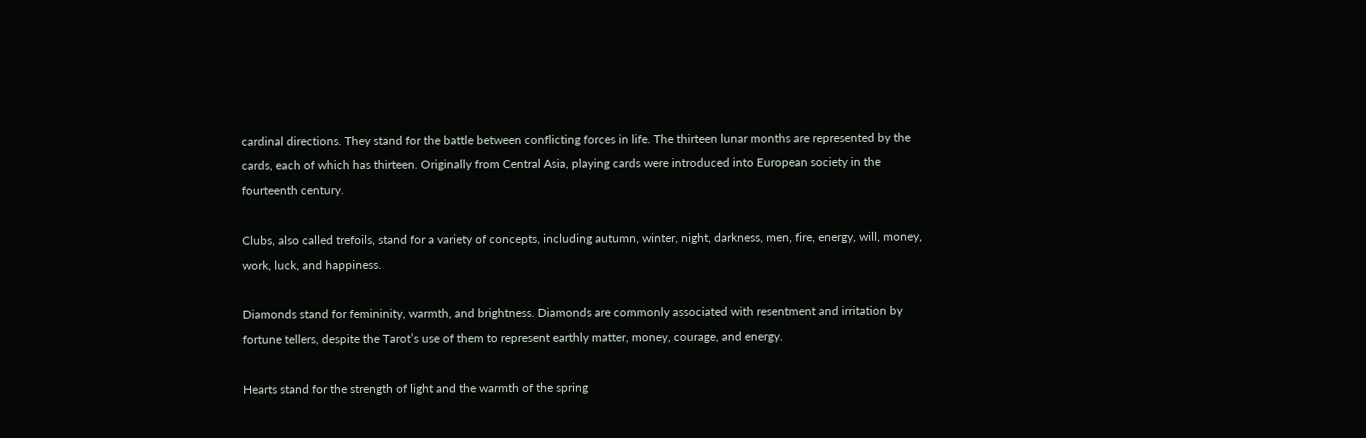cardinal directions. They stand for the battle between conflicting forces in life. The thirteen lunar months are represented by the cards, each of which has thirteen. Originally from Central Asia, playing cards were introduced into European society in the fourteenth century.

Clubs, also called trefoils, stand for a variety of concepts, including autumn, winter, night, darkness, men, fire, energy, will, money, work, luck, and happiness.

Diamonds stand for femininity, warmth, and brightness. Diamonds are commonly associated with resentment and irritation by fortune tellers, despite the Tarot’s use of them to represent earthly matter, money, courage, and energy.

Hearts stand for the strength of light and the warmth of the spring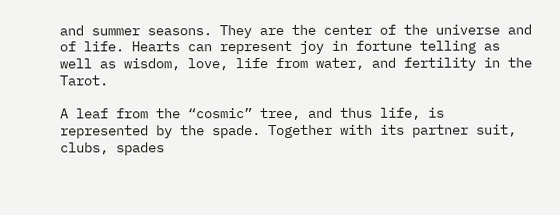and summer seasons. They are the center of the universe and of life. Hearts can represent joy in fortune telling as well as wisdom, love, life from water, and fertility in the Tarot.

A leaf from the “cosmic” tree, and thus life, is represented by the spade. Together with its partner suit, clubs, spades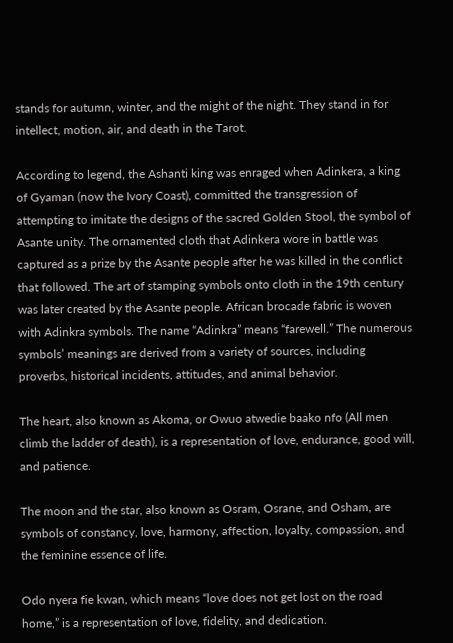stands for autumn, winter, and the might of the night. They stand in for intellect, motion, air, and death in the Tarot.

According to legend, the Ashanti king was enraged when Adinkera, a king of Gyaman (now the Ivory Coast), committed the transgression of attempting to imitate the designs of the sacred Golden Stool, the symbol of Asante unity. The ornamented cloth that Adinkera wore in battle was captured as a prize by the Asante people after he was killed in the conflict that followed. The art of stamping symbols onto cloth in the 19th century was later created by the Asante people. African brocade fabric is woven with Adinkra symbols. The name “Adinkra” means “farewell.” The numerous symbols’ meanings are derived from a variety of sources, including proverbs, historical incidents, attitudes, and animal behavior.

The heart, also known as Akoma, or Owuo atwedie baako nfo (All men climb the ladder of death), is a representation of love, endurance, good will, and patience.

The moon and the star, also known as Osram, Osrane, and Osham, are symbols of constancy, love, harmony, affection, loyalty, compassion, and the feminine essence of life.

Odo nyera fie kwan, which means “love does not get lost on the road home,” is a representation of love, fidelity, and dedication.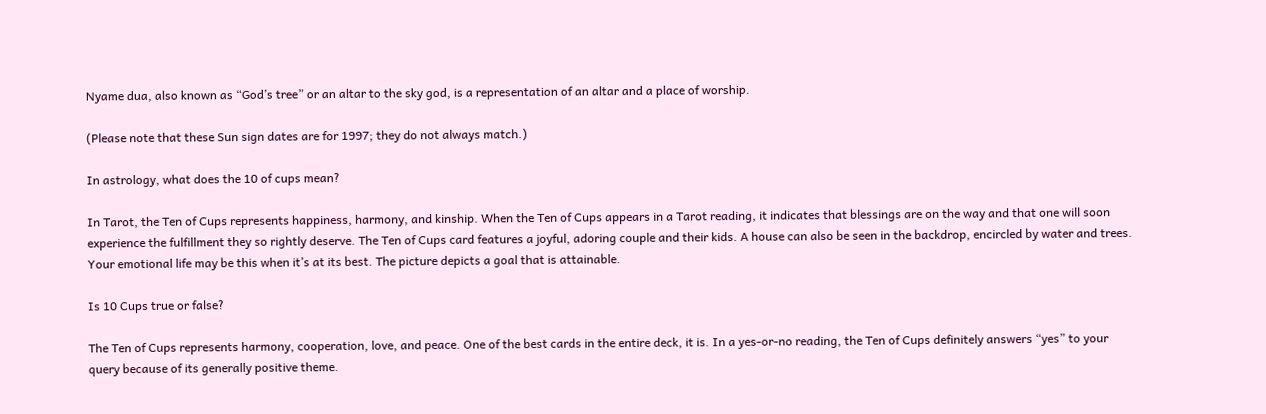Nyame dua, also known as “God’s tree” or an altar to the sky god, is a representation of an altar and a place of worship.

(Please note that these Sun sign dates are for 1997; they do not always match.)

In astrology, what does the 10 of cups mean?

In Tarot, the Ten of Cups represents happiness, harmony, and kinship. When the Ten of Cups appears in a Tarot reading, it indicates that blessings are on the way and that one will soon experience the fulfillment they so rightly deserve. The Ten of Cups card features a joyful, adoring couple and their kids. A house can also be seen in the backdrop, encircled by water and trees. Your emotional life may be this when it’s at its best. The picture depicts a goal that is attainable.

Is 10 Cups true or false?

The Ten of Cups represents harmony, cooperation, love, and peace. One of the best cards in the entire deck, it is. In a yes-or-no reading, the Ten of Cups definitely answers “yes” to your query because of its generally positive theme.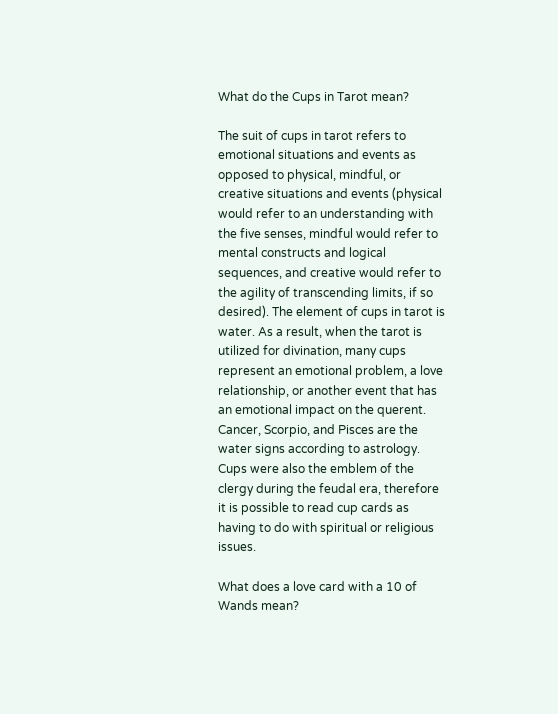What do the Cups in Tarot mean?

The suit of cups in tarot refers to emotional situations and events as opposed to physical, mindful, or creative situations and events (physical would refer to an understanding with the five senses, mindful would refer to mental constructs and logical sequences, and creative would refer to the agility of transcending limits, if so desired). The element of cups in tarot is water. As a result, when the tarot is utilized for divination, many cups represent an emotional problem, a love relationship, or another event that has an emotional impact on the querent. Cancer, Scorpio, and Pisces are the water signs according to astrology. Cups were also the emblem of the clergy during the feudal era, therefore it is possible to read cup cards as having to do with spiritual or religious issues.

What does a love card with a 10 of Wands mean?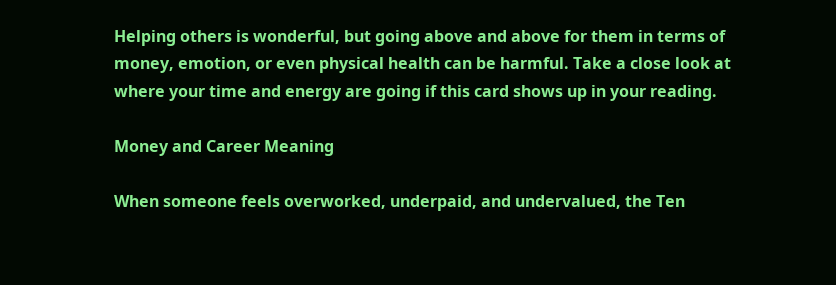Helping others is wonderful, but going above and above for them in terms of money, emotion, or even physical health can be harmful. Take a close look at where your time and energy are going if this card shows up in your reading.

Money and Career Meaning

When someone feels overworked, underpaid, and undervalued, the Ten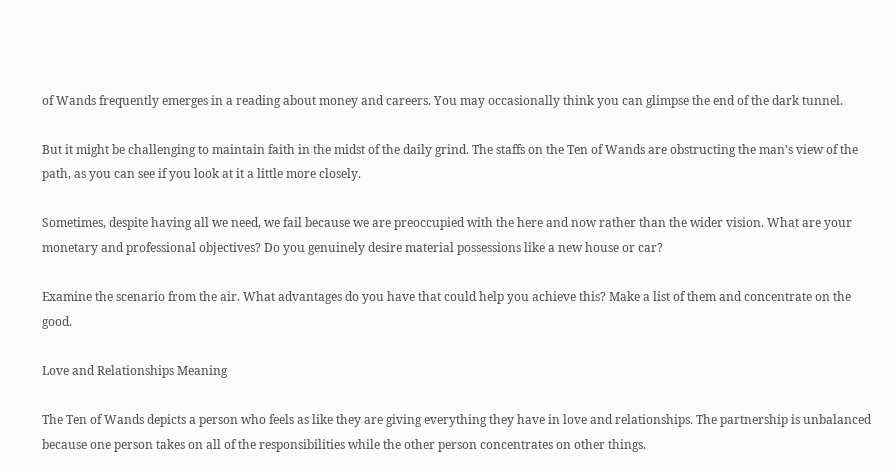of Wands frequently emerges in a reading about money and careers. You may occasionally think you can glimpse the end of the dark tunnel.

But it might be challenging to maintain faith in the midst of the daily grind. The staffs on the Ten of Wands are obstructing the man’s view of the path, as you can see if you look at it a little more closely.

Sometimes, despite having all we need, we fail because we are preoccupied with the here and now rather than the wider vision. What are your monetary and professional objectives? Do you genuinely desire material possessions like a new house or car?

Examine the scenario from the air. What advantages do you have that could help you achieve this? Make a list of them and concentrate on the good.

Love and Relationships Meaning

The Ten of Wands depicts a person who feels as like they are giving everything they have in love and relationships. The partnership is unbalanced because one person takes on all of the responsibilities while the other person concentrates on other things.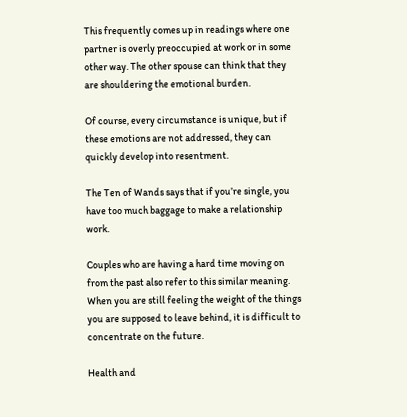This frequently comes up in readings where one partner is overly preoccupied at work or in some other way. The other spouse can think that they are shouldering the emotional burden.

Of course, every circumstance is unique, but if these emotions are not addressed, they can quickly develop into resentment.

The Ten of Wands says that if you’re single, you have too much baggage to make a relationship work.

Couples who are having a hard time moving on from the past also refer to this similar meaning. When you are still feeling the weight of the things you are supposed to leave behind, it is difficult to concentrate on the future.

Health and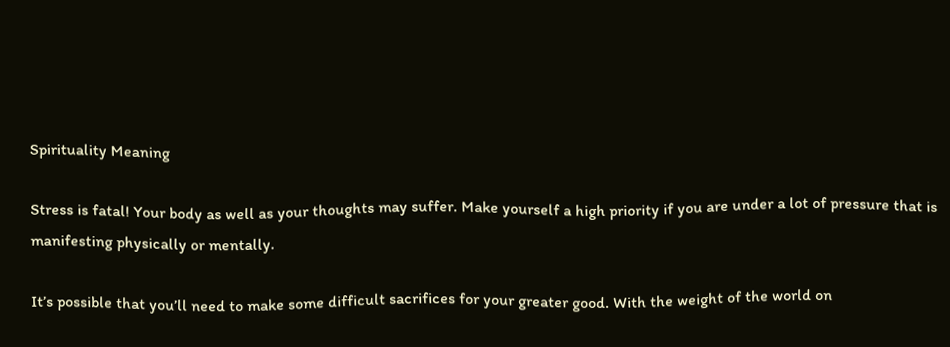Spirituality Meaning

Stress is fatal! Your body as well as your thoughts may suffer. Make yourself a high priority if you are under a lot of pressure that is manifesting physically or mentally.

It’s possible that you’ll need to make some difficult sacrifices for your greater good. With the weight of the world on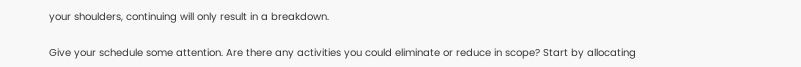your shoulders, continuing will only result in a breakdown.

Give your schedule some attention. Are there any activities you could eliminate or reduce in scope? Start by allocating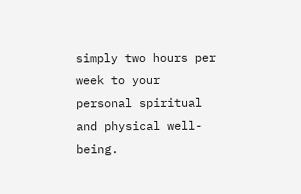simply two hours per week to your personal spiritual and physical well-being.